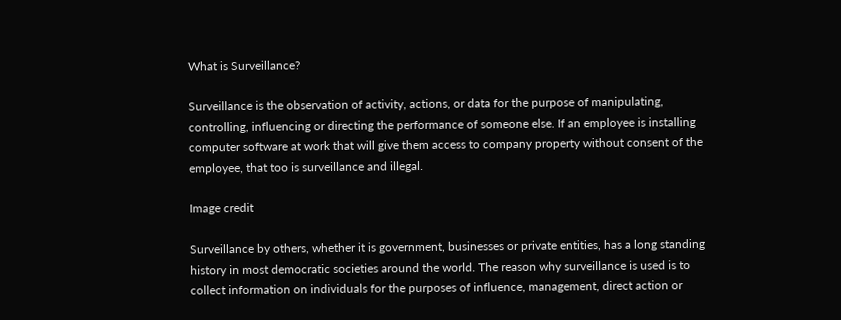What is Surveillance?

Surveillance is the observation of activity, actions, or data for the purpose of manipulating, controlling, influencing or directing the performance of someone else. If an employee is installing computer software at work that will give them access to company property without consent of the employee, that too is surveillance and illegal.

Image credit

Surveillance by others, whether it is government, businesses or private entities, has a long standing history in most democratic societies around the world. The reason why surveillance is used is to collect information on individuals for the purposes of influence, management, direct action or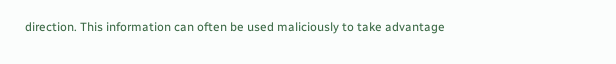direction. This information can often be used maliciously to take advantage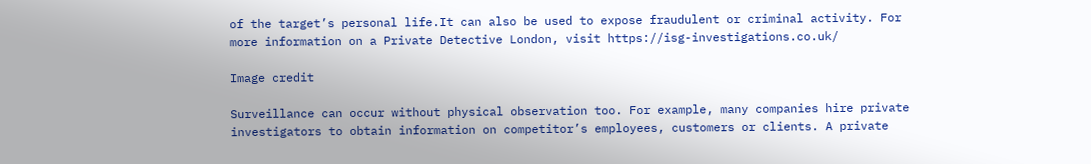of the target’s personal life.It can also be used to expose fraudulent or criminal activity. For more information on a Private Detective London, visit https://isg-investigations.co.uk/

Image credit

Surveillance can occur without physical observation too. For example, many companies hire private investigators to obtain information on competitor’s employees, customers or clients. A private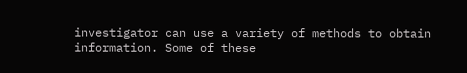investigator can use a variety of methods to obtain information. Some of these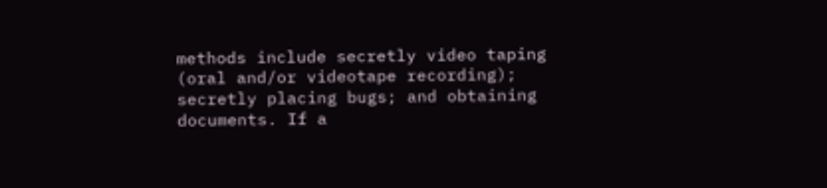methods include secretly video taping (oral and/or videotape recording); secretly placing bugs; and obtaining documents. If a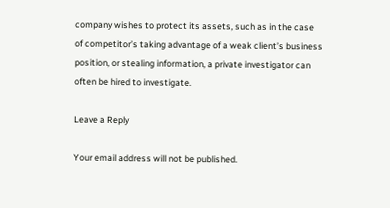company wishes to protect its assets, such as in the case of competitor’s taking advantage of a weak client’s business position, or stealing information, a private investigator can often be hired to investigate.

Leave a Reply

Your email address will not be published.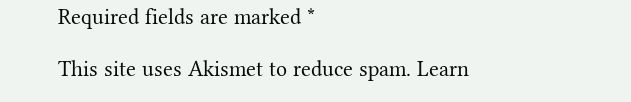Required fields are marked *

This site uses Akismet to reduce spam. Learn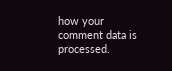how your comment data is processed.